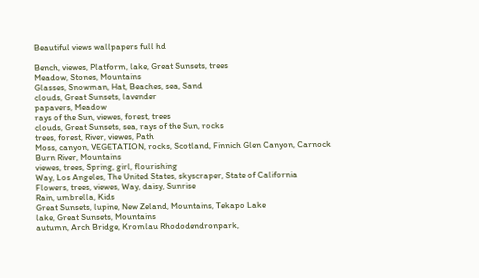Beautiful views wallpapers full hd

Bench, viewes, Platform, lake, Great Sunsets, trees
Meadow, Stones, Mountains
Glasses, Snowman, Hat, Beaches, sea, Sand
clouds, Great Sunsets, lavender
papavers, Meadow
rays of the Sun, viewes, forest, trees
clouds, Great Sunsets, sea, rays of the Sun, rocks
trees, forest, River, viewes, Path
Moss, canyon, VEGETATION, rocks, Scotland, Finnich Glen Canyon, Carnock Burn River, Mountains
viewes, trees, Spring, girl, flourishing
Way, Los Angeles, The United States, skyscraper, State of California
Flowers, trees, viewes, Way, daisy, Sunrise
Rain, umbrella, Kids
Great Sunsets, lupine, New Zeland, Mountains, Tekapo Lake
lake, Great Sunsets, Mountains
autumn, Arch Bridge, Kromlau Rhododendronpark,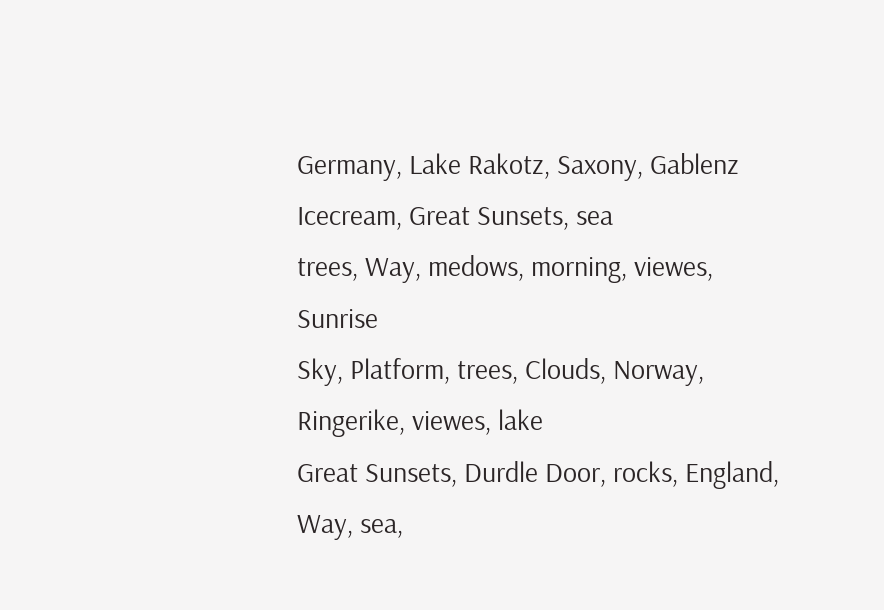Germany, Lake Rakotz, Saxony, Gablenz
Icecream, Great Sunsets, sea
trees, Way, medows, morning, viewes, Sunrise
Sky, Platform, trees, Clouds, Norway, Ringerike, viewes, lake
Great Sunsets, Durdle Door, rocks, England, Way, sea,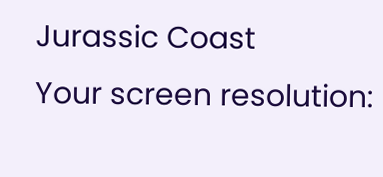Jurassic Coast
Your screen resolution: